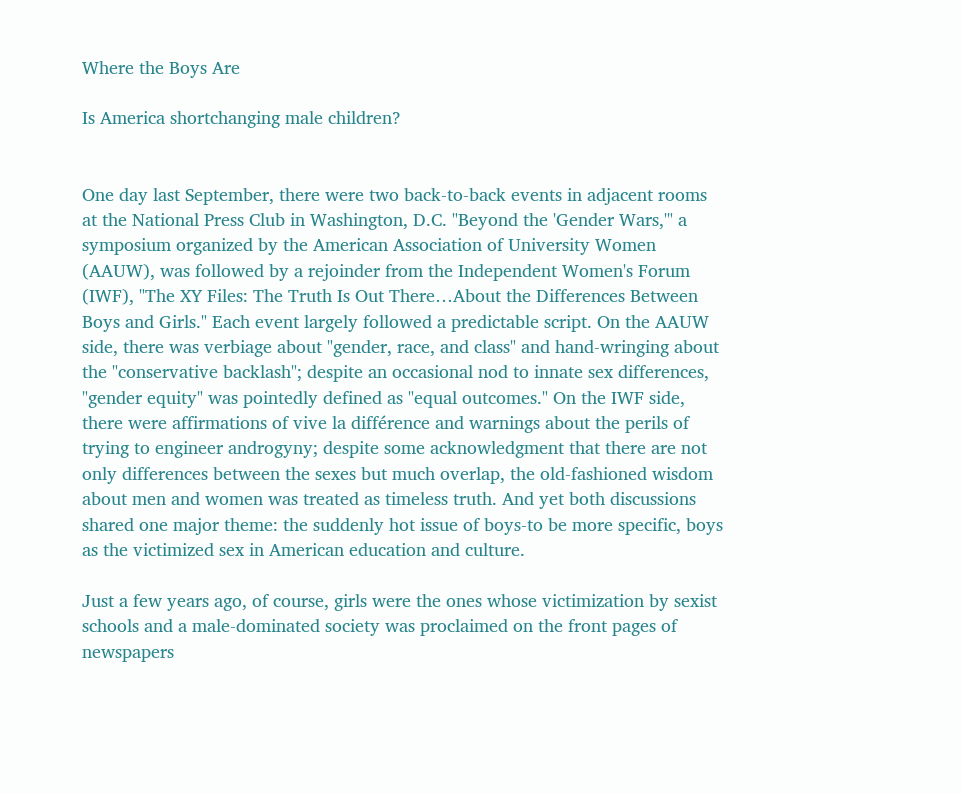Where the Boys Are

Is America shortchanging male children?


One day last September, there were two back-to-back events in adjacent rooms at the National Press Club in Washington, D.C. "Beyond the 'Gender Wars,'" a symposium organized by the American Association of University Women (AAUW), was followed by a rejoinder from the Independent Women's Forum (IWF), "The XY Files: The Truth Is Out There…About the Differences Between Boys and Girls." Each event largely followed a predictable script. On the AAUW side, there was verbiage about "gender, race, and class" and hand-wringing about the "conservative backlash"; despite an occasional nod to innate sex differences, "gender equity" was pointedly defined as "equal outcomes." On the IWF side, there were affirmations of vive la différence and warnings about the perils of trying to engineer androgyny; despite some acknowledgment that there are not only differences between the sexes but much overlap, the old-fashioned wisdom about men and women was treated as timeless truth. And yet both discussions shared one major theme: the suddenly hot issue of boys-to be more specific, boys as the victimized sex in American education and culture.

Just a few years ago, of course, girls were the ones whose victimization by sexist schools and a male-dominated society was proclaimed on the front pages of newspapers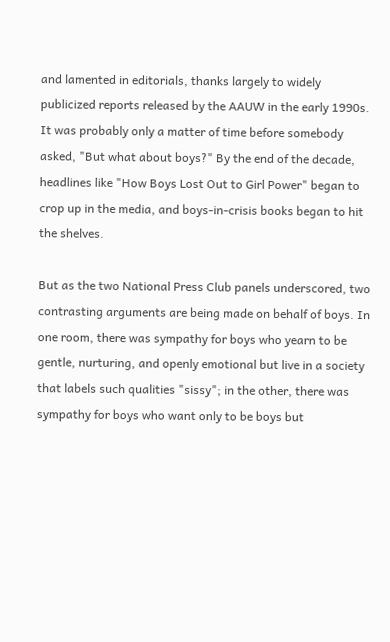and lamented in editorials, thanks largely to widely publicized reports released by the AAUW in the early 1990s. It was probably only a matter of time before somebody asked, "But what about boys?" By the end of the decade, headlines like "How Boys Lost Out to Girl Power" began to crop up in the media, and boys-in-crisis books began to hit the shelves.

But as the two National Press Club panels underscored, two contrasting arguments are being made on behalf of boys. In one room, there was sympathy for boys who yearn to be gentle, nurturing, and openly emotional but live in a society that labels such qualities "sissy"; in the other, there was sympathy for boys who want only to be boys but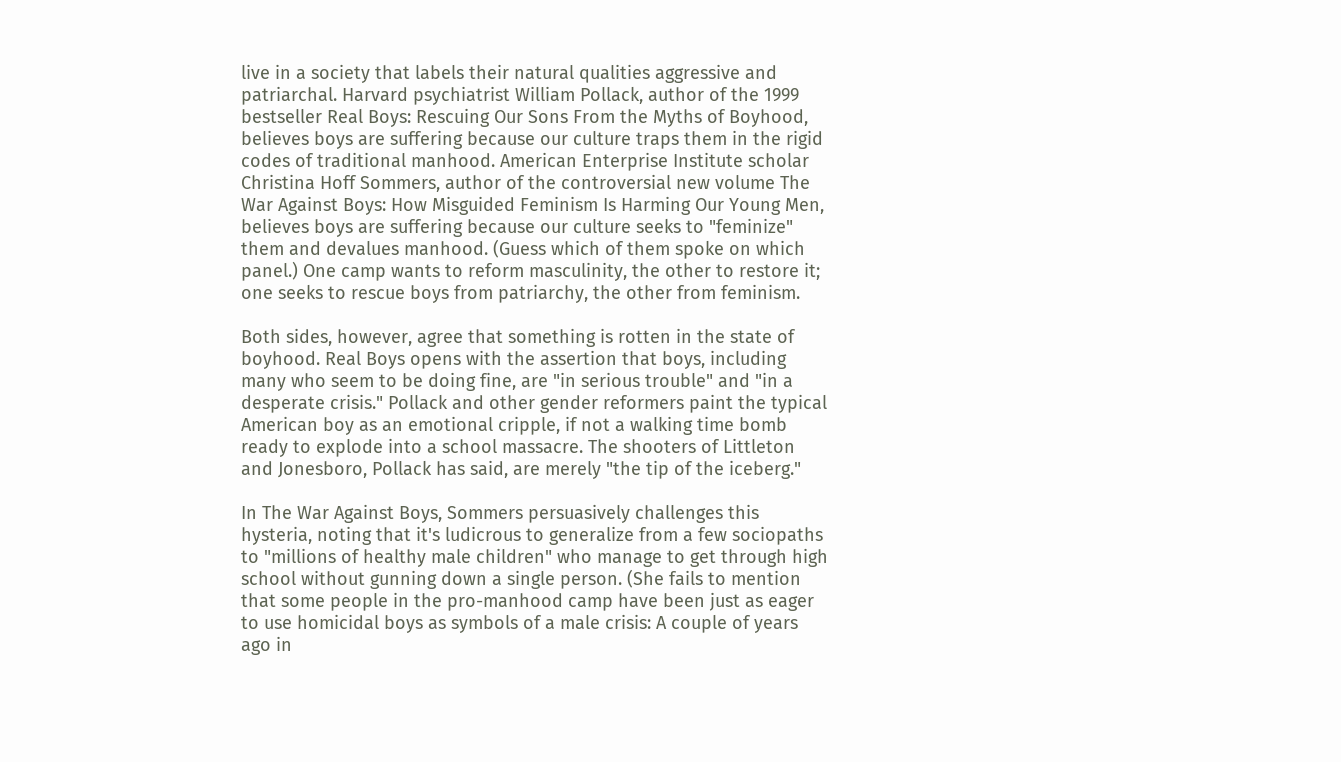live in a society that labels their natural qualities aggressive and patriarchal. Harvard psychiatrist William Pollack, author of the 1999 bestseller Real Boys: Rescuing Our Sons From the Myths of Boyhood, believes boys are suffering because our culture traps them in the rigid codes of traditional manhood. American Enterprise Institute scholar Christina Hoff Sommers, author of the controversial new volume The War Against Boys: How Misguided Feminism Is Harming Our Young Men, believes boys are suffering because our culture seeks to "feminize" them and devalues manhood. (Guess which of them spoke on which panel.) One camp wants to reform masculinity, the other to restore it; one seeks to rescue boys from patriarchy, the other from feminism.

Both sides, however, agree that something is rotten in the state of boyhood. Real Boys opens with the assertion that boys, including many who seem to be doing fine, are "in serious trouble" and "in a desperate crisis." Pollack and other gender reformers paint the typical American boy as an emotional cripple, if not a walking time bomb ready to explode into a school massacre. The shooters of Littleton and Jonesboro, Pollack has said, are merely "the tip of the iceberg."

In The War Against Boys, Sommers persuasively challenges this hysteria, noting that it's ludicrous to generalize from a few sociopaths to "millions of healthy male children" who manage to get through high school without gunning down a single person. (She fails to mention that some people in the pro-manhood camp have been just as eager to use homicidal boys as symbols of a male crisis: A couple of years ago in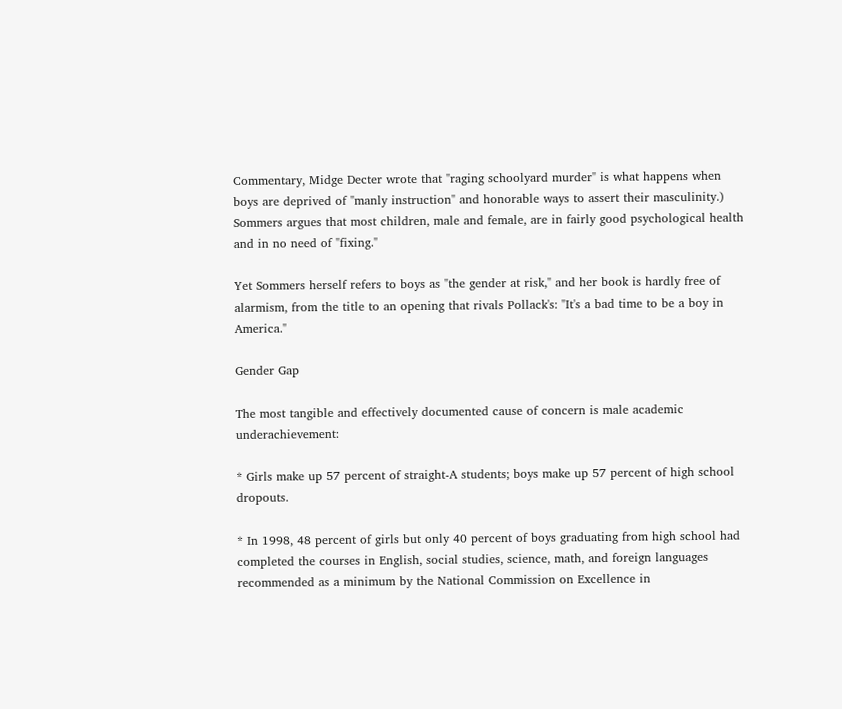Commentary, Midge Decter wrote that "raging schoolyard murder" is what happens when boys are deprived of "manly instruction" and honorable ways to assert their masculinity.) Sommers argues that most children, male and female, are in fairly good psychological health and in no need of "fixing."

Yet Sommers herself refers to boys as "the gender at risk," and her book is hardly free of alarmism, from the title to an opening that rivals Pollack's: "It's a bad time to be a boy in America."

Gender Gap

The most tangible and effectively documented cause of concern is male academic underachievement:

* Girls make up 57 percent of straight-A students; boys make up 57 percent of high school dropouts.

* In 1998, 48 percent of girls but only 40 percent of boys graduating from high school had completed the courses in English, social studies, science, math, and foreign languages recommended as a minimum by the National Commission on Excellence in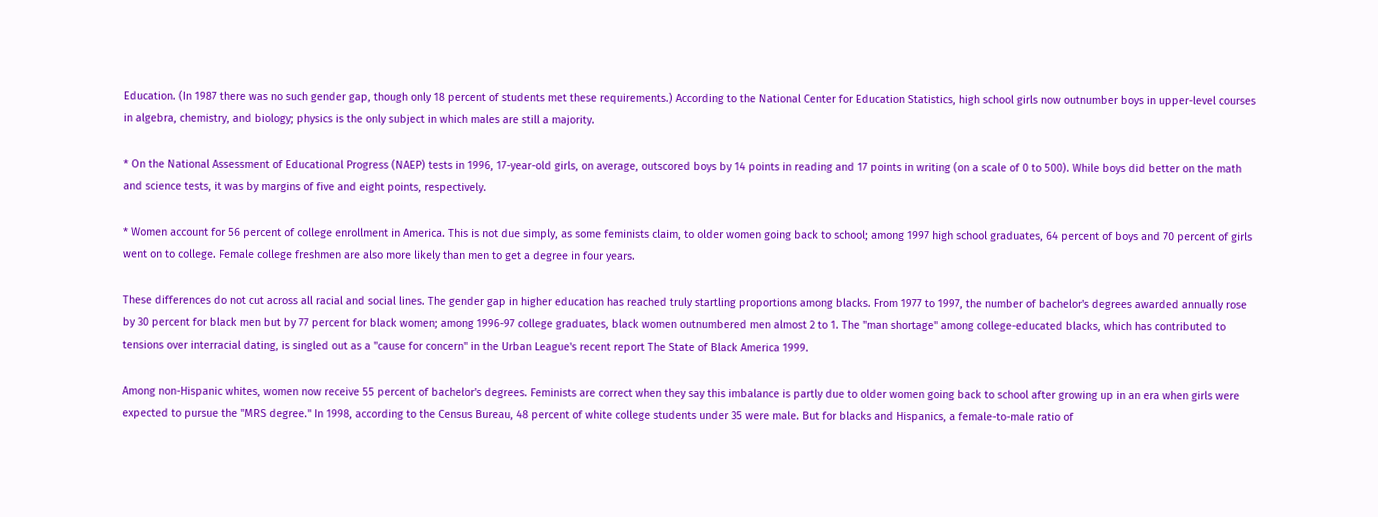Education. (In 1987 there was no such gender gap, though only 18 percent of students met these requirements.) According to the National Center for Education Statistics, high school girls now outnumber boys in upper-level courses in algebra, chemistry, and biology; physics is the only subject in which males are still a majority.

* On the National Assessment of Educational Progress (NAEP) tests in 1996, 17-year-old girls, on average, outscored boys by 14 points in reading and 17 points in writing (on a scale of 0 to 500). While boys did better on the math and science tests, it was by margins of five and eight points, respectively.

* Women account for 56 percent of college enrollment in America. This is not due simply, as some feminists claim, to older women going back to school; among 1997 high school graduates, 64 percent of boys and 70 percent of girls went on to college. Female college freshmen are also more likely than men to get a degree in four years.

These differences do not cut across all racial and social lines. The gender gap in higher education has reached truly startling proportions among blacks. From 1977 to 1997, the number of bachelor's degrees awarded annually rose by 30 percent for black men but by 77 percent for black women; among 1996-97 college graduates, black women outnumbered men almost 2 to 1. The "man shortage" among college-educated blacks, which has contributed to tensions over interracial dating, is singled out as a "cause for concern" in the Urban League's recent report The State of Black America 1999.

Among non-Hispanic whites, women now receive 55 percent of bachelor's degrees. Feminists are correct when they say this imbalance is partly due to older women going back to school after growing up in an era when girls were expected to pursue the "MRS degree." In 1998, according to the Census Bureau, 48 percent of white college students under 35 were male. But for blacks and Hispanics, a female-to-male ratio of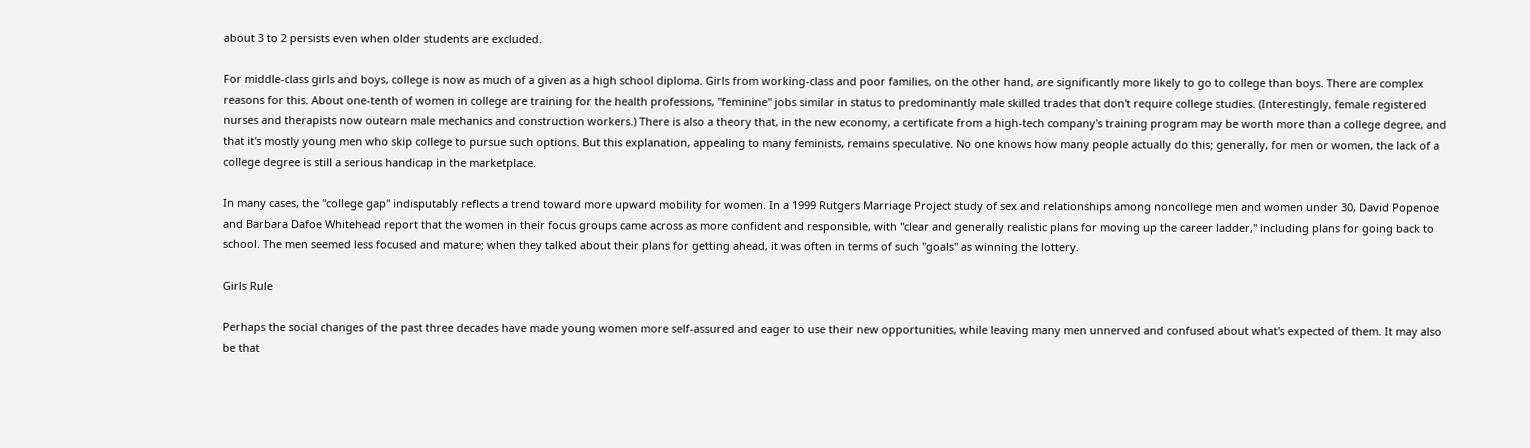about 3 to 2 persists even when older students are excluded.

For middle-class girls and boys, college is now as much of a given as a high school diploma. Girls from working-class and poor families, on the other hand, are significantly more likely to go to college than boys. There are complex reasons for this. About one-tenth of women in college are training for the health professions, "feminine" jobs similar in status to predominantly male skilled trades that don't require college studies. (Interestingly, female registered nurses and therapists now outearn male mechanics and construction workers.) There is also a theory that, in the new economy, a certificate from a high-tech company's training program may be worth more than a college degree, and that it's mostly young men who skip college to pursue such options. But this explanation, appealing to many feminists, remains speculative. No one knows how many people actually do this; generally, for men or women, the lack of a college degree is still a serious handicap in the marketplace.

In many cases, the "college gap" indisputably reflects a trend toward more upward mobility for women. In a 1999 Rutgers Marriage Project study of sex and relationships among noncollege men and women under 30, David Popenoe and Barbara Dafoe Whitehead report that the women in their focus groups came across as more confident and responsible, with "clear and generally realistic plans for moving up the career ladder," including plans for going back to school. The men seemed less focused and mature; when they talked about their plans for getting ahead, it was often in terms of such "goals" as winning the lottery.

Girls Rule

Perhaps the social changes of the past three decades have made young women more self-assured and eager to use their new opportunities, while leaving many men unnerved and confused about what's expected of them. It may also be that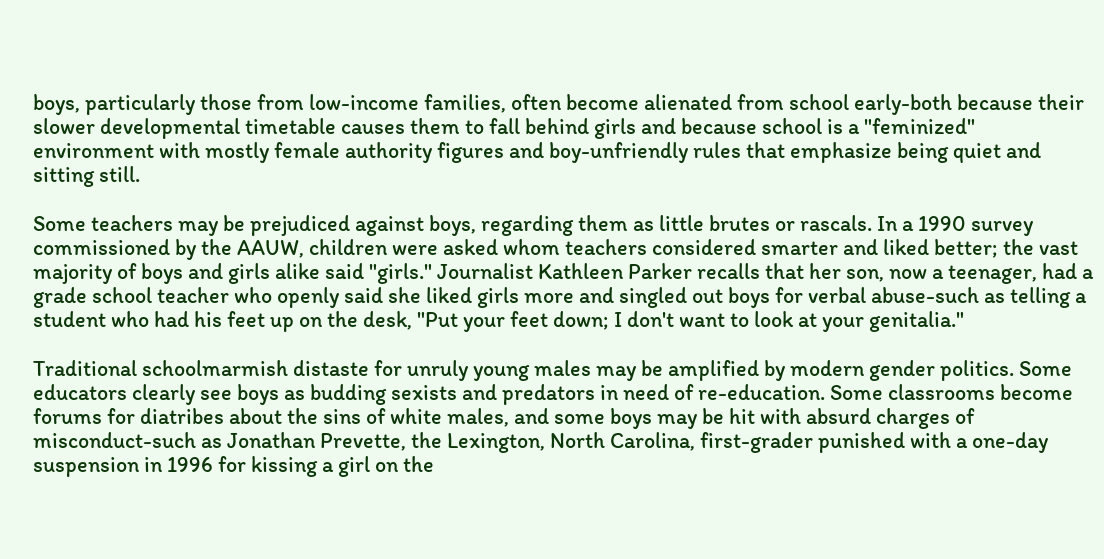boys, particularly those from low-income families, often become alienated from school early-both because their slower developmental timetable causes them to fall behind girls and because school is a "feminized" environment with mostly female authority figures and boy-unfriendly rules that emphasize being quiet and sitting still.

Some teachers may be prejudiced against boys, regarding them as little brutes or rascals. In a 1990 survey commissioned by the AAUW, children were asked whom teachers considered smarter and liked better; the vast majority of boys and girls alike said "girls." Journalist Kathleen Parker recalls that her son, now a teenager, had a grade school teacher who openly said she liked girls more and singled out boys for verbal abuse-such as telling a student who had his feet up on the desk, "Put your feet down; I don't want to look at your genitalia."

Traditional schoolmarmish distaste for unruly young males may be amplified by modern gender politics. Some educators clearly see boys as budding sexists and predators in need of re-education. Some classrooms become forums for diatribes about the sins of white males, and some boys may be hit with absurd charges of misconduct-such as Jonathan Prevette, the Lexington, North Carolina, first-grader punished with a one-day suspension in 1996 for kissing a girl on the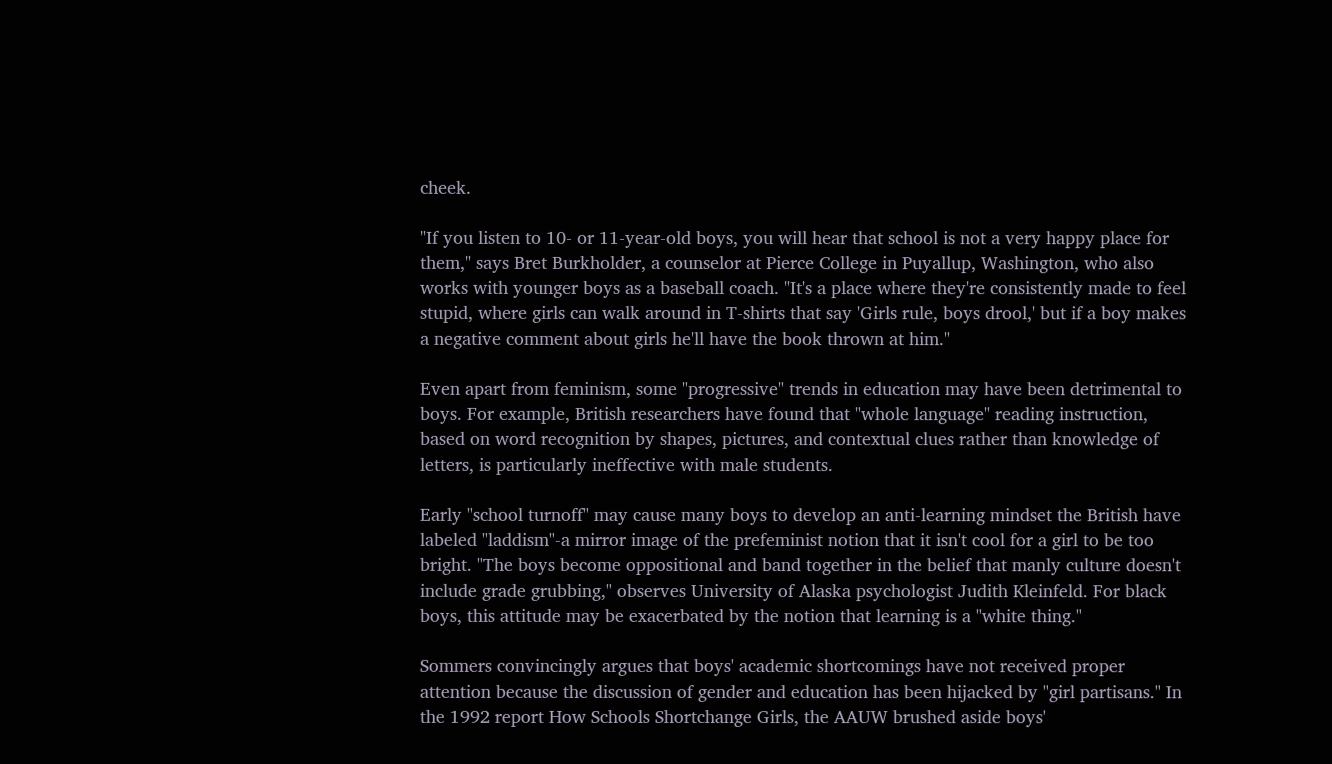cheek.

"If you listen to 10- or 11-year-old boys, you will hear that school is not a very happy place for them," says Bret Burkholder, a counselor at Pierce College in Puyallup, Washington, who also works with younger boys as a baseball coach. "It's a place where they're consistently made to feel stupid, where girls can walk around in T-shirts that say 'Girls rule, boys drool,' but if a boy makes a negative comment about girls he'll have the book thrown at him."

Even apart from feminism, some "progressive" trends in education may have been detrimental to boys. For example, British researchers have found that "whole language" reading instruction, based on word recognition by shapes, pictures, and contextual clues rather than knowledge of letters, is particularly ineffective with male students.

Early "school turnoff" may cause many boys to develop an anti-learning mindset the British have labeled "laddism"-a mirror image of the prefeminist notion that it isn't cool for a girl to be too bright. "The boys become oppositional and band together in the belief that manly culture doesn't include grade grubbing," observes University of Alaska psychologist Judith Kleinfeld. For black boys, this attitude may be exacerbated by the notion that learning is a "white thing."

Sommers convincingly argues that boys' academic shortcomings have not received proper attention because the discussion of gender and education has been hijacked by "girl partisans." In the 1992 report How Schools Shortchange Girls, the AAUW brushed aside boys'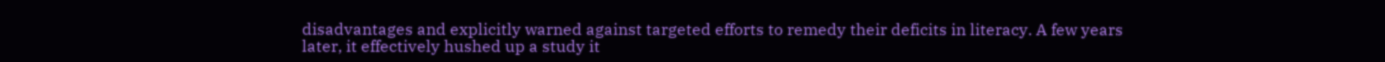disadvantages and explicitly warned against targeted efforts to remedy their deficits in literacy. A few years later, it effectively hushed up a study it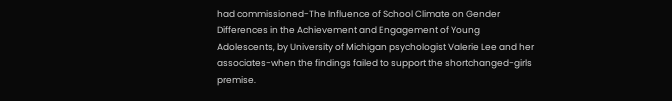had commissioned-The Influence of School Climate on Gender Differences in the Achievement and Engagement of Young Adolescents, by University of Michigan psychologist Valerie Lee and her associates-when the findings failed to support the shortchanged-girls premise.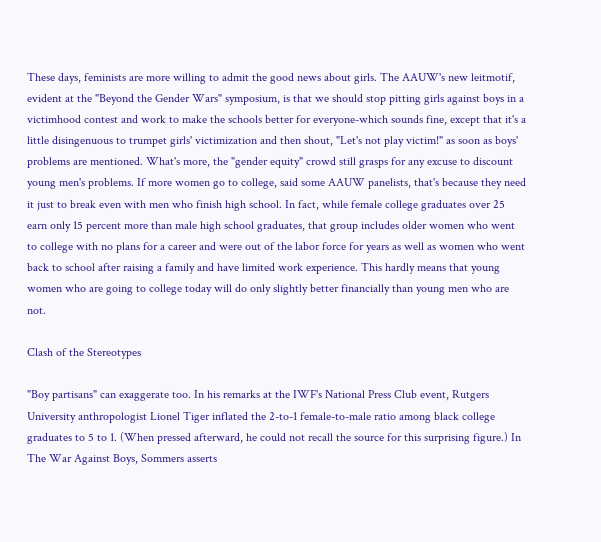These days, feminists are more willing to admit the good news about girls. The AAUW's new leitmotif, evident at the "Beyond the Gender Wars" symposium, is that we should stop pitting girls against boys in a victimhood contest and work to make the schools better for everyone-which sounds fine, except that it's a little disingenuous to trumpet girls' victimization and then shout, "Let's not play victim!" as soon as boys' problems are mentioned. What's more, the "gender equity" crowd still grasps for any excuse to discount young men's problems. If more women go to college, said some AAUW panelists, that's because they need it just to break even with men who finish high school. In fact, while female college graduates over 25 earn only 15 percent more than male high school graduates, that group includes older women who went to college with no plans for a career and were out of the labor force for years as well as women who went back to school after raising a family and have limited work experience. This hardly means that young women who are going to college today will do only slightly better financially than young men who are not.

Clash of the Stereotypes

"Boy partisans" can exaggerate too. In his remarks at the IWF's National Press Club event, Rutgers University anthropologist Lionel Tiger inflated the 2-to-1 female-to-male ratio among black college graduates to 5 to 1. (When pressed afterward, he could not recall the source for this surprising figure.) In The War Against Boys, Sommers asserts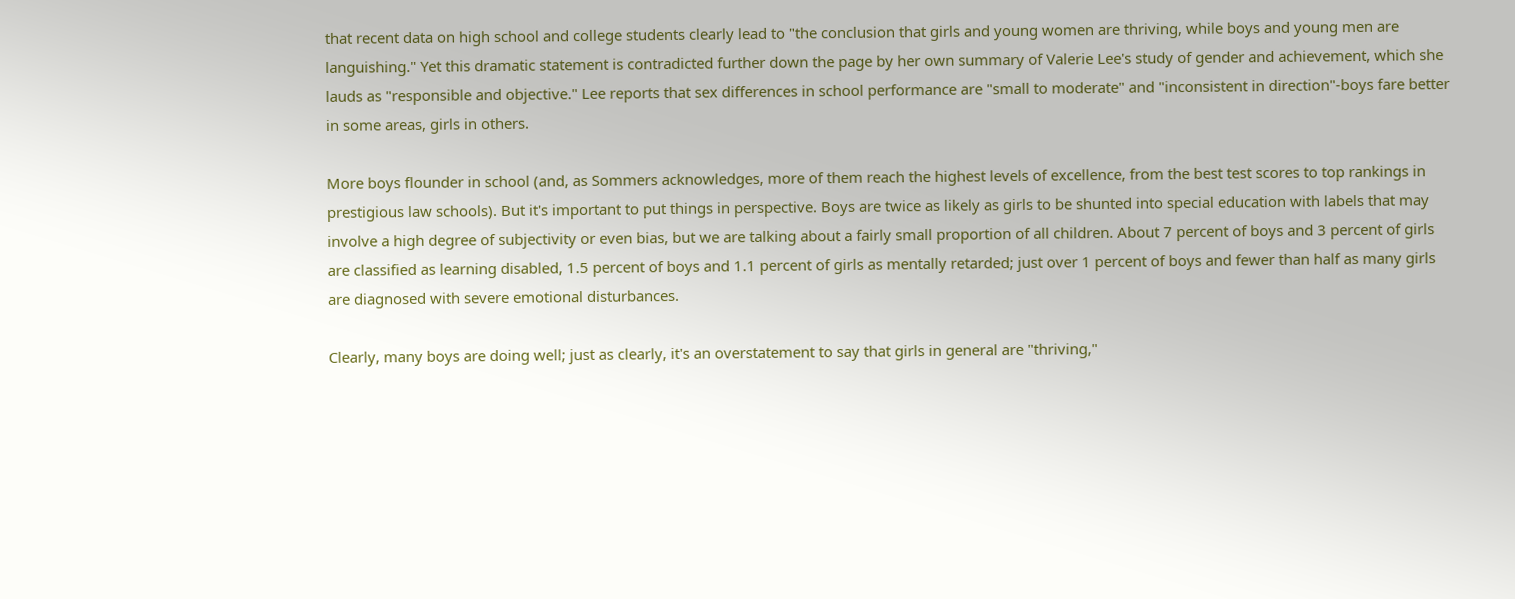that recent data on high school and college students clearly lead to "the conclusion that girls and young women are thriving, while boys and young men are languishing." Yet this dramatic statement is contradicted further down the page by her own summary of Valerie Lee's study of gender and achievement, which she lauds as "responsible and objective." Lee reports that sex differences in school performance are "small to moderate" and "inconsistent in direction"-boys fare better in some areas, girls in others.

More boys flounder in school (and, as Sommers acknowledges, more of them reach the highest levels of excellence, from the best test scores to top rankings in prestigious law schools). But it's important to put things in perspective. Boys are twice as likely as girls to be shunted into special education with labels that may involve a high degree of subjectivity or even bias, but we are talking about a fairly small proportion of all children. About 7 percent of boys and 3 percent of girls are classified as learning disabled, 1.5 percent of boys and 1.1 percent of girls as mentally retarded; just over 1 percent of boys and fewer than half as many girls are diagnosed with severe emotional disturbances.

Clearly, many boys are doing well; just as clearly, it's an overstatement to say that girls in general are "thriving,"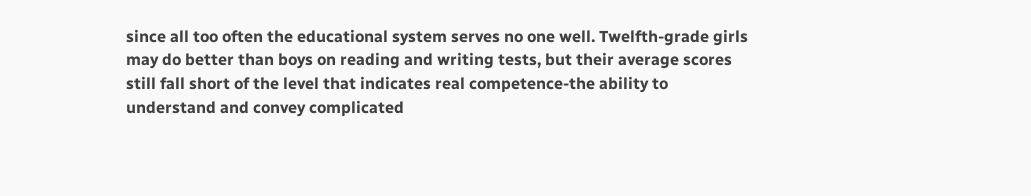since all too often the educational system serves no one well. Twelfth-grade girls may do better than boys on reading and writing tests, but their average scores still fall short of the level that indicates real competence-the ability to understand and convey complicated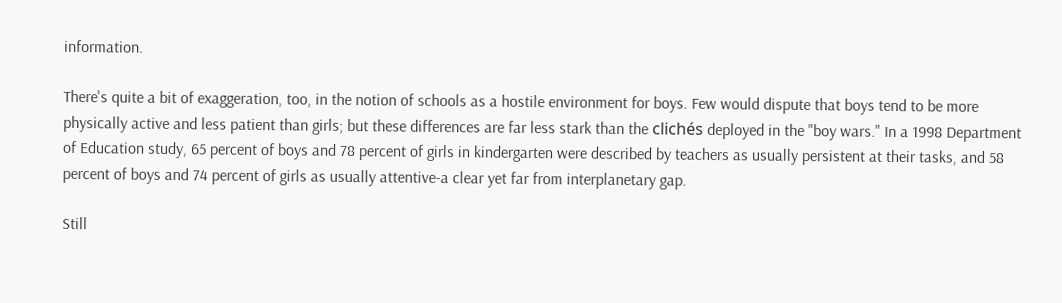information.

There's quite a bit of exaggeration, too, in the notion of schools as a hostile environment for boys. Few would dispute that boys tend to be more physically active and less patient than girls; but these differences are far less stark than the clichés deployed in the "boy wars." In a 1998 Department of Education study, 65 percent of boys and 78 percent of girls in kindergarten were described by teachers as usually persistent at their tasks, and 58 percent of boys and 74 percent of girls as usually attentive-a clear yet far from interplanetary gap.

Still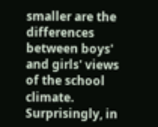smaller are the differences between boys' and girls' views of the school climate. Surprisingly, in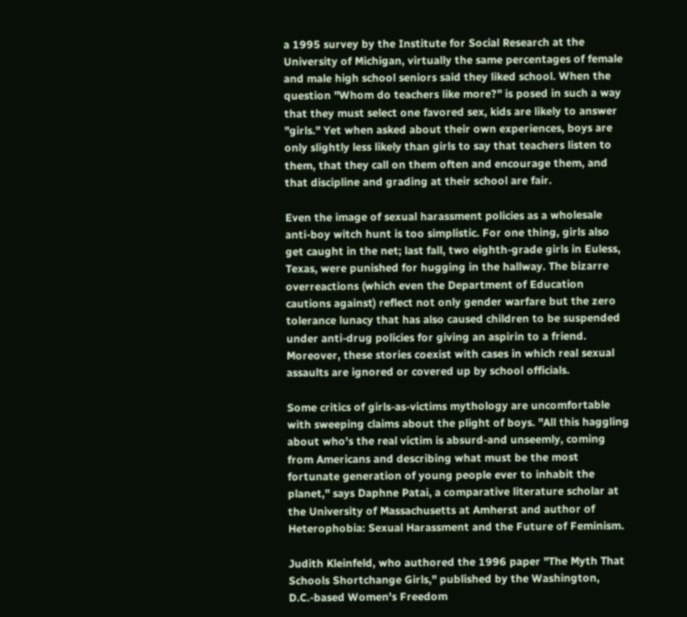a 1995 survey by the Institute for Social Research at the University of Michigan, virtually the same percentages of female and male high school seniors said they liked school. When the question "Whom do teachers like more?" is posed in such a way that they must select one favored sex, kids are likely to answer "girls." Yet when asked about their own experiences, boys are only slightly less likely than girls to say that teachers listen to them, that they call on them often and encourage them, and that discipline and grading at their school are fair.

Even the image of sexual harassment policies as a wholesale anti-boy witch hunt is too simplistic. For one thing, girls also get caught in the net; last fall, two eighth-grade girls in Euless, Texas, were punished for hugging in the hallway. The bizarre overreactions (which even the Department of Education cautions against) reflect not only gender warfare but the zero tolerance lunacy that has also caused children to be suspended under anti-drug policies for giving an aspirin to a friend. Moreover, these stories coexist with cases in which real sexual assaults are ignored or covered up by school officials.

Some critics of girls-as-victims mythology are uncomfortable with sweeping claims about the plight of boys. "All this haggling about who's the real victim is absurd-and unseemly, coming from Americans and describing what must be the most fortunate generation of young people ever to inhabit the planet," says Daphne Patai, a comparative literature scholar at the University of Massachusetts at Amherst and author of Heterophobia: Sexual Harassment and the Future of Feminism.

Judith Kleinfeld, who authored the 1996 paper "The Myth That Schools Shortchange Girls," published by the Washington, D.C.-based Women's Freedom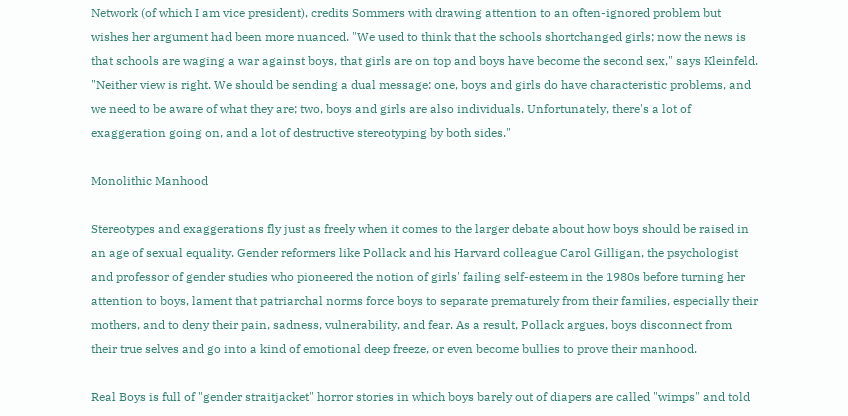Network (of which I am vice president), credits Sommers with drawing attention to an often-ignored problem but wishes her argument had been more nuanced. "We used to think that the schools shortchanged girls; now the news is that schools are waging a war against boys, that girls are on top and boys have become the second sex," says Kleinfeld. "Neither view is right. We should be sending a dual message: one, boys and girls do have characteristic problems, and we need to be aware of what they are; two, boys and girls are also individuals. Unfortunately, there's a lot of exaggeration going on, and a lot of destructive stereotyping by both sides."

Monolithic Manhood

Stereotypes and exaggerations fly just as freely when it comes to the larger debate about how boys should be raised in an age of sexual equality. Gender reformers like Pollack and his Harvard colleague Carol Gilligan, the psychologist and professor of gender studies who pioneered the notion of girls' failing self-esteem in the 1980s before turning her attention to boys, lament that patriarchal norms force boys to separate prematurely from their families, especially their mothers, and to deny their pain, sadness, vulnerability, and fear. As a result, Pollack argues, boys disconnect from their true selves and go into a kind of emotional deep freeze, or even become bullies to prove their manhood.

Real Boys is full of "gender straitjacket" horror stories in which boys barely out of diapers are called "wimps" and told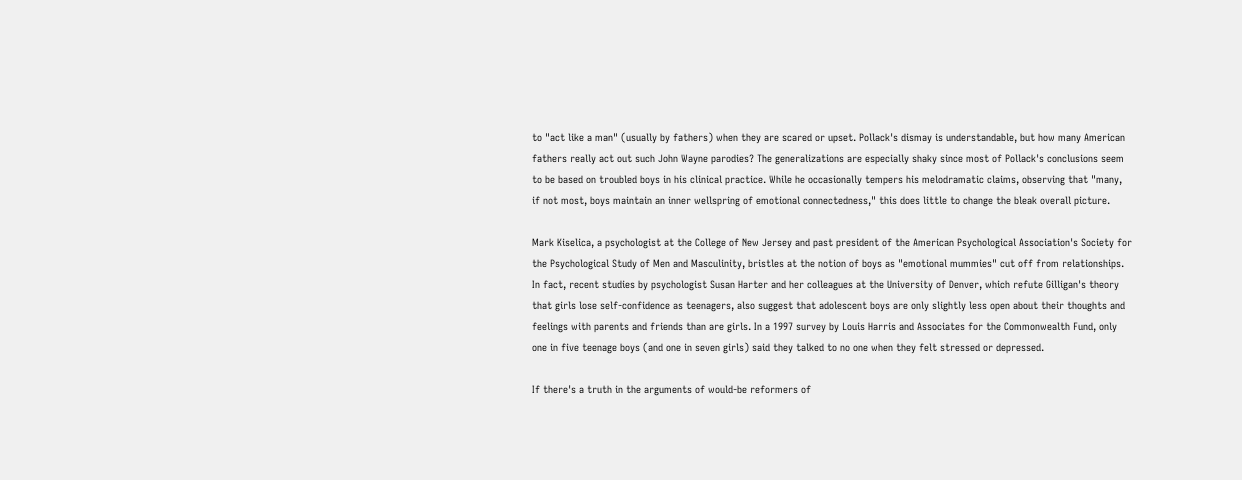to "act like a man" (usually by fathers) when they are scared or upset. Pollack's dismay is understandable, but how many American fathers really act out such John Wayne parodies? The generalizations are especially shaky since most of Pollack's conclusions seem to be based on troubled boys in his clinical practice. While he occasionally tempers his melodramatic claims, observing that "many, if not most, boys maintain an inner wellspring of emotional connectedness," this does little to change the bleak overall picture.

Mark Kiselica, a psychologist at the College of New Jersey and past president of the American Psychological Association's Society for the Psychological Study of Men and Masculinity, bristles at the notion of boys as "emotional mummies" cut off from relationships. In fact, recent studies by psychologist Susan Harter and her colleagues at the University of Denver, which refute Gilligan's theory that girls lose self-confidence as teenagers, also suggest that adolescent boys are only slightly less open about their thoughts and feelings with parents and friends than are girls. In a 1997 survey by Louis Harris and Associates for the Commonwealth Fund, only one in five teenage boys (and one in seven girls) said they talked to no one when they felt stressed or depressed.

If there's a truth in the arguments of would-be reformers of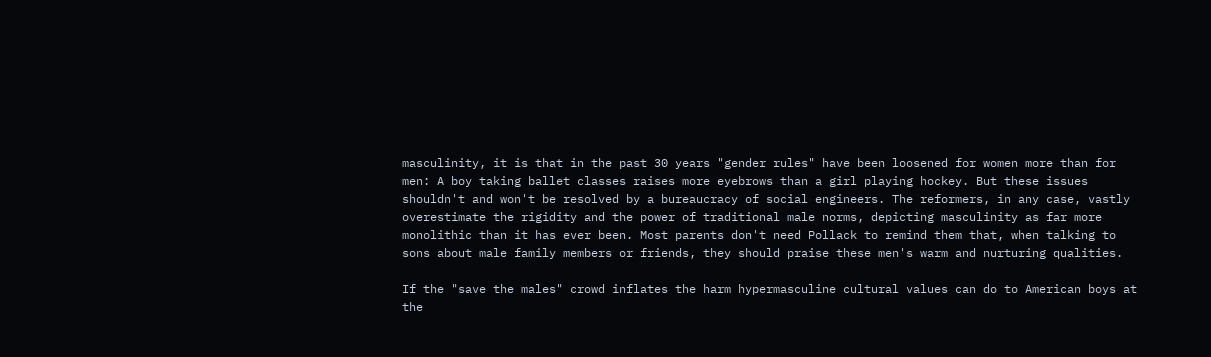masculinity, it is that in the past 30 years "gender rules" have been loosened for women more than for men: A boy taking ballet classes raises more eyebrows than a girl playing hockey. But these issues shouldn't and won't be resolved by a bureaucracy of social engineers. The reformers, in any case, vastly overestimate the rigidity and the power of traditional male norms, depicting masculinity as far more monolithic than it has ever been. Most parents don't need Pollack to remind them that, when talking to sons about male family members or friends, they should praise these men's warm and nurturing qualities.

If the "save the males" crowd inflates the harm hypermasculine cultural values can do to American boys at the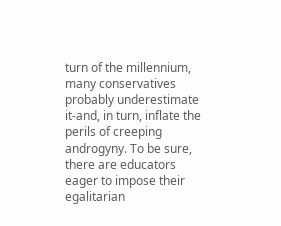turn of the millennium, many conservatives probably underestimate it-and, in turn, inflate the perils of creeping androgyny. To be sure, there are educators eager to impose their egalitarian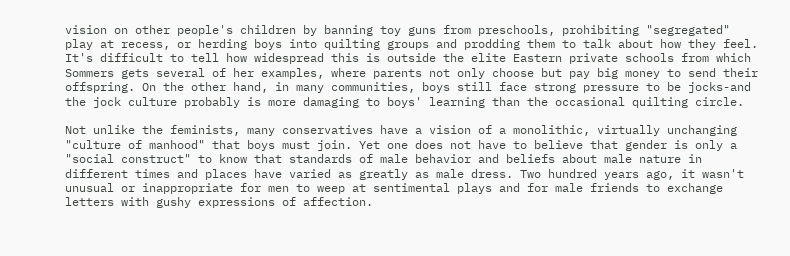vision on other people's children by banning toy guns from preschools, prohibiting "segregated" play at recess, or herding boys into quilting groups and prodding them to talk about how they feel. It's difficult to tell how widespread this is outside the elite Eastern private schools from which Sommers gets several of her examples, where parents not only choose but pay big money to send their offspring. On the other hand, in many communities, boys still face strong pressure to be jocks-and the jock culture probably is more damaging to boys' learning than the occasional quilting circle.

Not unlike the feminists, many conservatives have a vision of a monolithic, virtually unchanging "culture of manhood" that boys must join. Yet one does not have to believe that gender is only a "social construct" to know that standards of male behavior and beliefs about male nature in different times and places have varied as greatly as male dress. Two hundred years ago, it wasn't unusual or inappropriate for men to weep at sentimental plays and for male friends to exchange letters with gushy expressions of affection.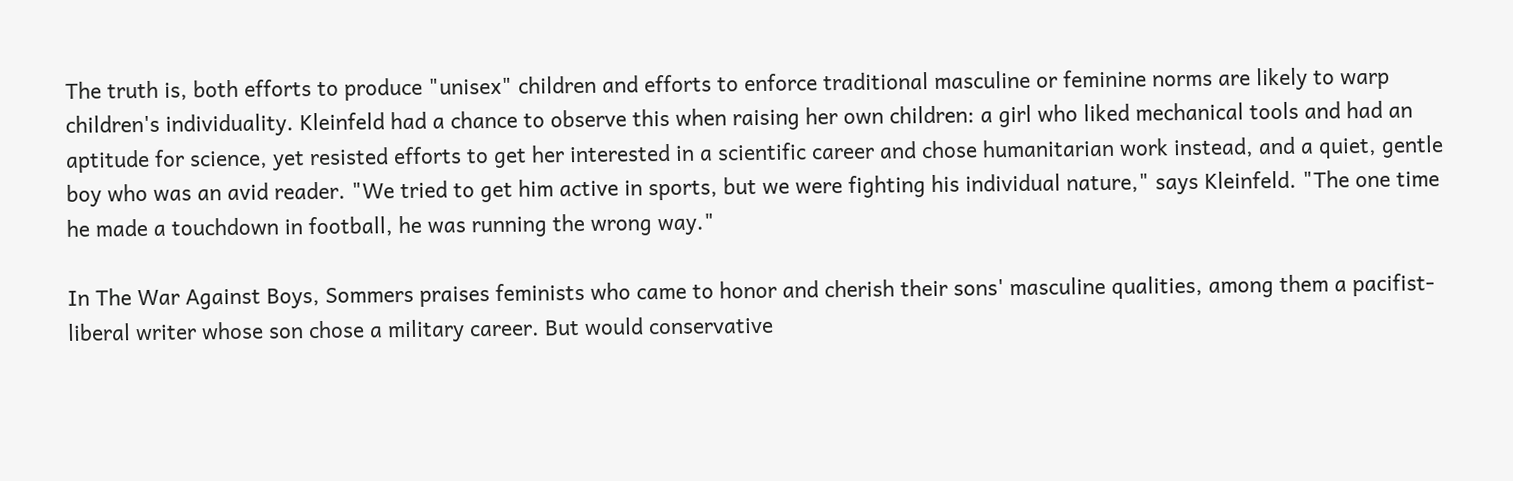The truth is, both efforts to produce "unisex" children and efforts to enforce traditional masculine or feminine norms are likely to warp children's individuality. Kleinfeld had a chance to observe this when raising her own children: a girl who liked mechanical tools and had an aptitude for science, yet resisted efforts to get her interested in a scientific career and chose humanitarian work instead, and a quiet, gentle boy who was an avid reader. "We tried to get him active in sports, but we were fighting his individual nature," says Kleinfeld. "The one time he made a touchdown in football, he was running the wrong way."

In The War Against Boys, Sommers praises feminists who came to honor and cherish their sons' masculine qualities, among them a pacifist-liberal writer whose son chose a military career. But would conservative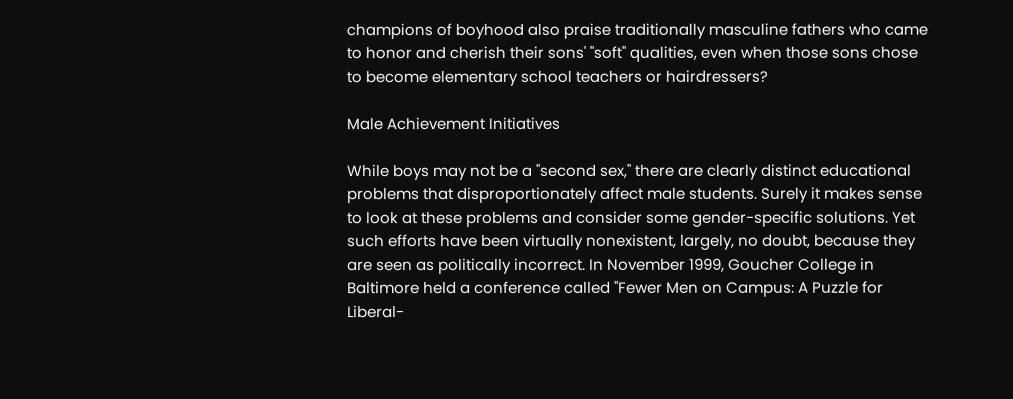champions of boyhood also praise traditionally masculine fathers who came to honor and cherish their sons' "soft" qualities, even when those sons chose to become elementary school teachers or hairdressers?

Male Achievement Initiatives

While boys may not be a "second sex," there are clearly distinct educational problems that disproportionately affect male students. Surely it makes sense to look at these problems and consider some gender-specific solutions. Yet such efforts have been virtually nonexistent, largely, no doubt, because they are seen as politically incorrect. In November 1999, Goucher College in Baltimore held a conference called "Fewer Men on Campus: A Puzzle for Liberal-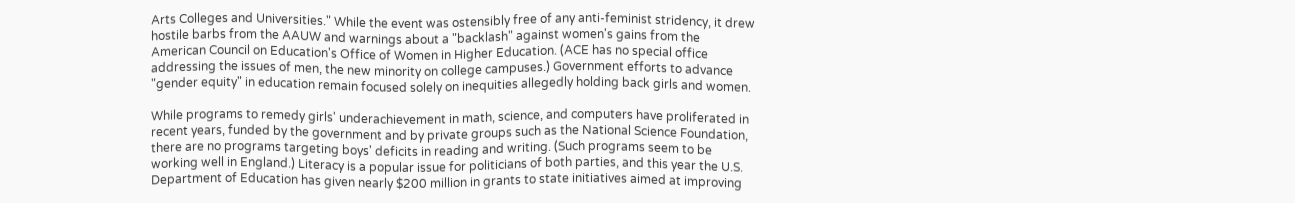Arts Colleges and Universities." While the event was ostensibly free of any anti-feminist stridency, it drew hostile barbs from the AAUW and warnings about a "backlash" against women's gains from the American Council on Education's Office of Women in Higher Education. (ACE has no special office addressing the issues of men, the new minority on college campuses.) Government efforts to advance "gender equity" in education remain focused solely on inequities allegedly holding back girls and women.

While programs to remedy girls' underachievement in math, science, and computers have proliferated in recent years, funded by the government and by private groups such as the National Science Foundation, there are no programs targeting boys' deficits in reading and writing. (Such programs seem to be working well in England.) Literacy is a popular issue for politicians of both parties, and this year the U.S. Department of Education has given nearly $200 million in grants to state initiatives aimed at improving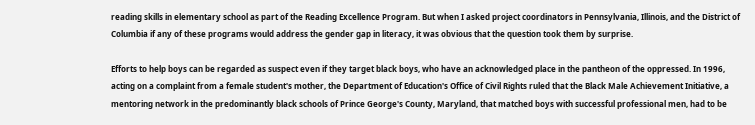reading skills in elementary school as part of the Reading Excellence Program. But when I asked project coordinators in Pennsylvania, Illinois, and the District of Columbia if any of these programs would address the gender gap in literacy, it was obvious that the question took them by surprise.

Efforts to help boys can be regarded as suspect even if they target black boys, who have an acknowledged place in the pantheon of the oppressed. In 1996, acting on a complaint from a female student's mother, the Department of Education's Office of Civil Rights ruled that the Black Male Achievement Initiative, a mentoring network in the predominantly black schools of Prince George's County, Maryland, that matched boys with successful professional men, had to be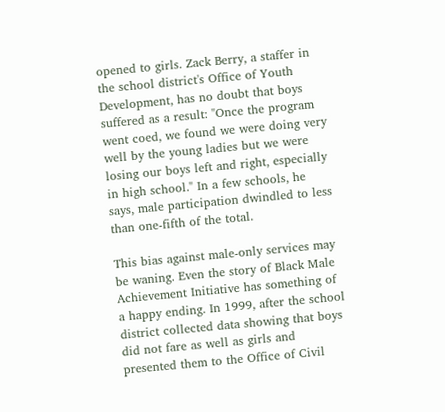opened to girls. Zack Berry, a staffer in the school district's Office of Youth Development, has no doubt that boys suffered as a result: "Once the program went coed, we found we were doing very well by the young ladies but we were losing our boys left and right, especially in high school." In a few schools, he says, male participation dwindled to less than one-fifth of the total.

This bias against male-only services may be waning. Even the story of Black Male Achievement Initiative has something of a happy ending. In 1999, after the school district collected data showing that boys did not fare as well as girls and presented them to the Office of Civil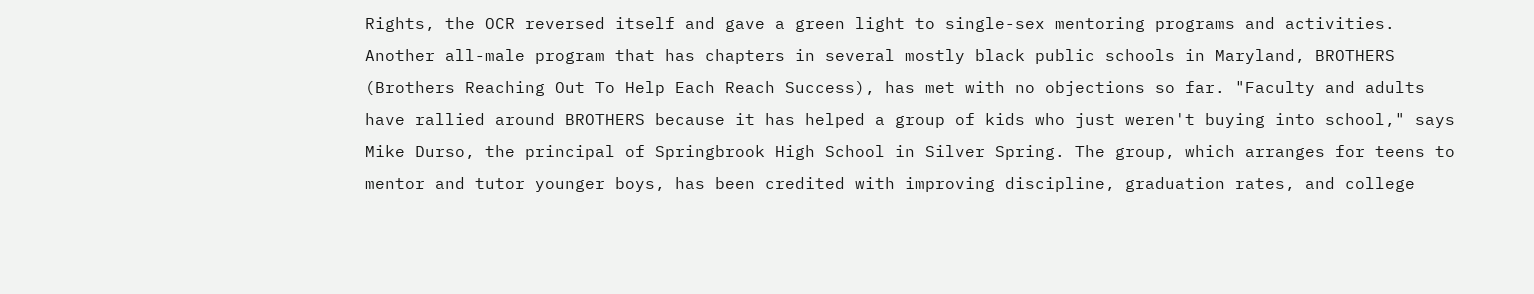Rights, the OCR reversed itself and gave a green light to single-sex mentoring programs and activities. Another all-male program that has chapters in several mostly black public schools in Maryland, BROTHERS (Brothers Reaching Out To Help Each Reach Success), has met with no objections so far. "Faculty and adults have rallied around BROTHERS because it has helped a group of kids who just weren't buying into school," says Mike Durso, the principal of Springbrook High School in Silver Spring. The group, which arranges for teens to mentor and tutor younger boys, has been credited with improving discipline, graduation rates, and college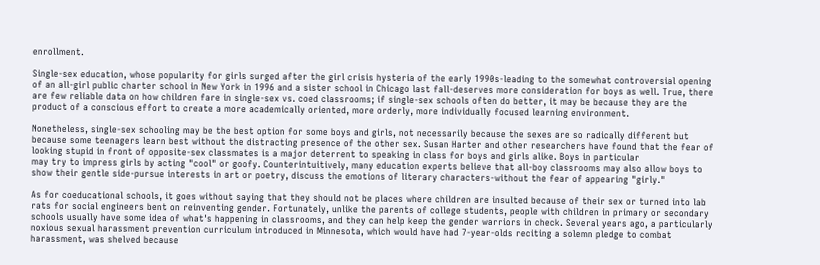enrollment.

Single-sex education, whose popularity for girls surged after the girl crisis hysteria of the early 1990s-leading to the somewhat controversial opening of an all-girl public charter school in New York in 1996 and a sister school in Chicago last fall-deserves more consideration for boys as well. True, there are few reliable data on how children fare in single-sex vs. coed classrooms; if single-sex schools often do better, it may be because they are the product of a conscious effort to create a more academically oriented, more orderly, more individually focused learning environment.

Nonetheless, single-sex schooling may be the best option for some boys and girls, not necessarily because the sexes are so radically different but because some teenagers learn best without the distracting presence of the other sex. Susan Harter and other researchers have found that the fear of looking stupid in front of opposite-sex classmates is a major deterrent to speaking in class for boys and girls alike. Boys in particular
may try to impress girls by acting "cool" or goofy. Counterintuitively, many education experts believe that all-boy classrooms may also allow boys to show their gentle side-pursue interests in art or poetry, discuss the emotions of literary characters-without the fear of appearing "girly."

As for coeducational schools, it goes without saying that they should not be places where children are insulted because of their sex or turned into lab rats for social engineers bent on reinventing gender. Fortunately, unlike the parents of college students, people with children in primary or secondary schools usually have some idea of what's happening in classrooms, and they can help keep the gender warriors in check. Several years ago, a particularly noxious sexual harassment prevention curriculum introduced in Minnesota, which would have had 7-year-olds reciting a solemn pledge to combat harassment, was shelved because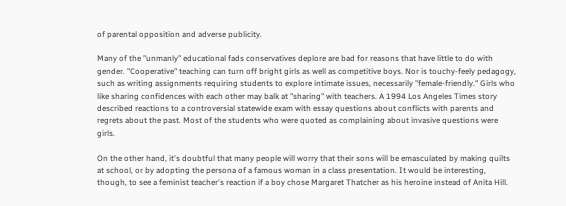of parental opposition and adverse publicity.

Many of the "unmanly" educational fads conservatives deplore are bad for reasons that have little to do with gender. "Cooperative" teaching can turn off bright girls as well as competitive boys. Nor is touchy-feely pedagogy, such as writing assignments requiring students to explore intimate issues, necessarily "female-friendly." Girls who like sharing confidences with each other may balk at "sharing" with teachers. A 1994 Los Angeles Times story described reactions to a controversial statewide exam with essay questions about conflicts with parents and regrets about the past. Most of the students who were quoted as complaining about invasive questions were girls.

On the other hand, it's doubtful that many people will worry that their sons will be emasculated by making quilts at school, or by adopting the persona of a famous woman in a class presentation. It would be interesting, though, to see a feminist teacher's reaction if a boy chose Margaret Thatcher as his heroine instead of Anita Hill.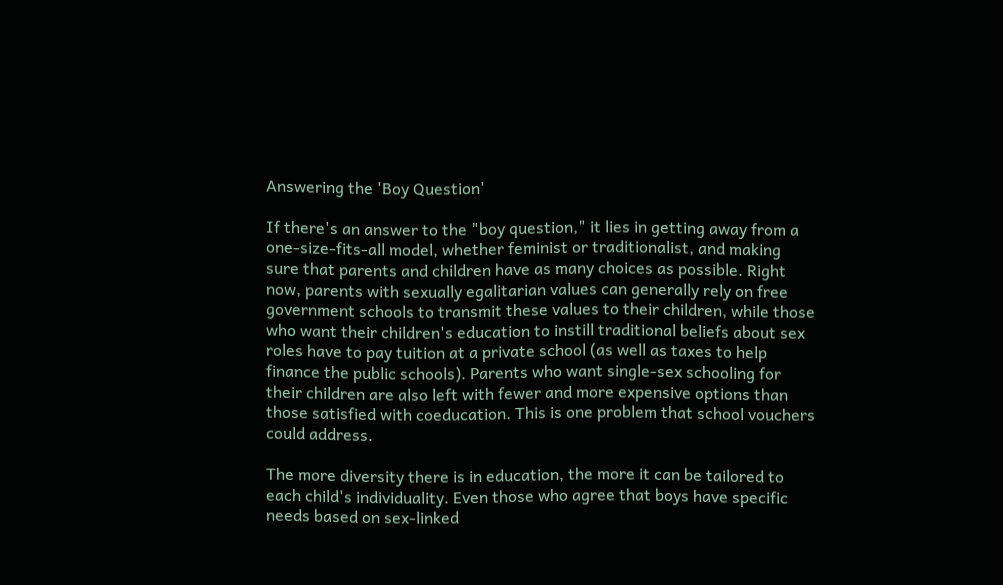Answering the 'Boy Question'

If there's an answer to the "boy question," it lies in getting away from a one-size-fits-all model, whether feminist or traditionalist, and making sure that parents and children have as many choices as possible. Right now, parents with sexually egalitarian values can generally rely on free government schools to transmit these values to their children, while those who want their children's education to instill traditional beliefs about sex roles have to pay tuition at a private school (as well as taxes to help finance the public schools). Parents who want single-sex schooling for their children are also left with fewer and more expensive options than those satisfied with coeducation. This is one problem that school vouchers could address.

The more diversity there is in education, the more it can be tailored to each child's individuality. Even those who agree that boys have specific needs based on sex-linked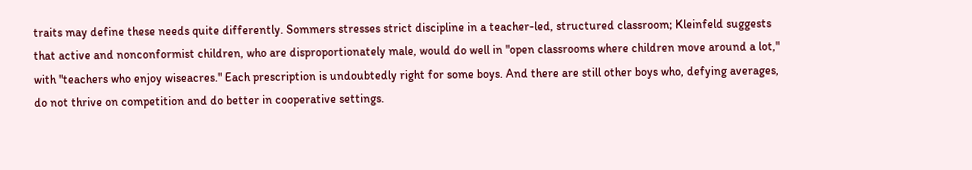traits may define these needs quite differently. Sommers stresses strict discipline in a teacher-led, structured classroom; Kleinfeld suggests that active and nonconformist children, who are disproportionately male, would do well in "open classrooms where children move around a lot," with "teachers who enjoy wiseacres." Each prescription is undoubtedly right for some boys. And there are still other boys who, defying averages, do not thrive on competition and do better in cooperative settings.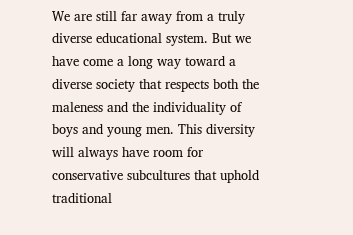We are still far away from a truly diverse educational system. But we have come a long way toward a diverse society that respects both the maleness and the individuality of boys and young men. This diversity will always have room for conservative subcultures that uphold traditional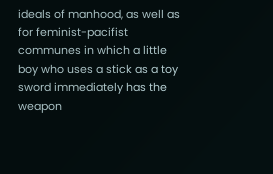ideals of manhood, as well as for feminist-pacifist communes in which a little boy who uses a stick as a toy sword immediately has the weapon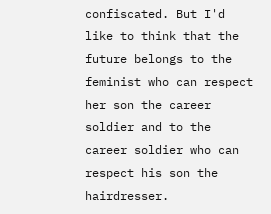confiscated. But I'd like to think that the future belongs to the feminist who can respect her son the career soldier and to the career soldier who can respect his son the hairdresser.